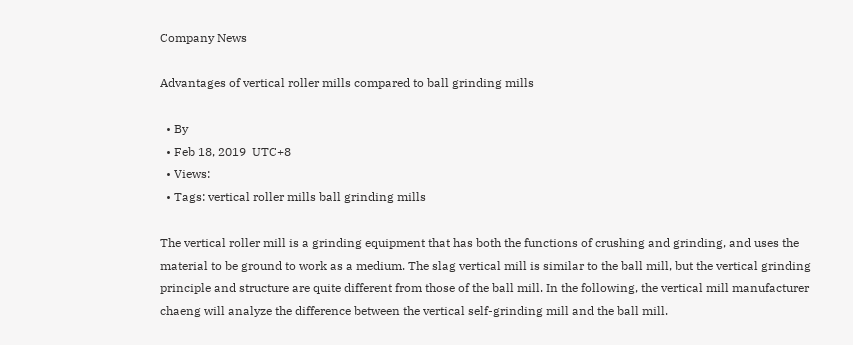Company News

Advantages of vertical roller mills compared to ball grinding mills

  • By
  • Feb 18, 2019  UTC+8
  • Views:
  • Tags: vertical roller mills ball grinding mills

The vertical roller mill is a grinding equipment that has both the functions of crushing and grinding, and uses the material to be ground to work as a medium. The slag vertical mill is similar to the ball mill, but the vertical grinding principle and structure are quite different from those of the ball mill. In the following, the vertical mill manufacturer chaeng will analyze the difference between the vertical self-grinding mill and the ball mill.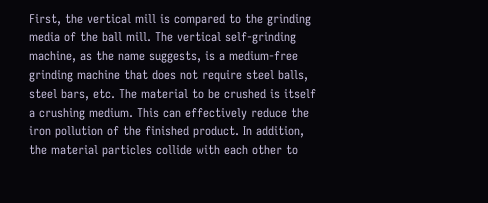First, the vertical mill is compared to the grinding media of the ball mill. The vertical self-grinding machine, as the name suggests, is a medium-free grinding machine that does not require steel balls, steel bars, etc. The material to be crushed is itself a crushing medium. This can effectively reduce the iron pollution of the finished product. In addition, the material particles collide with each other to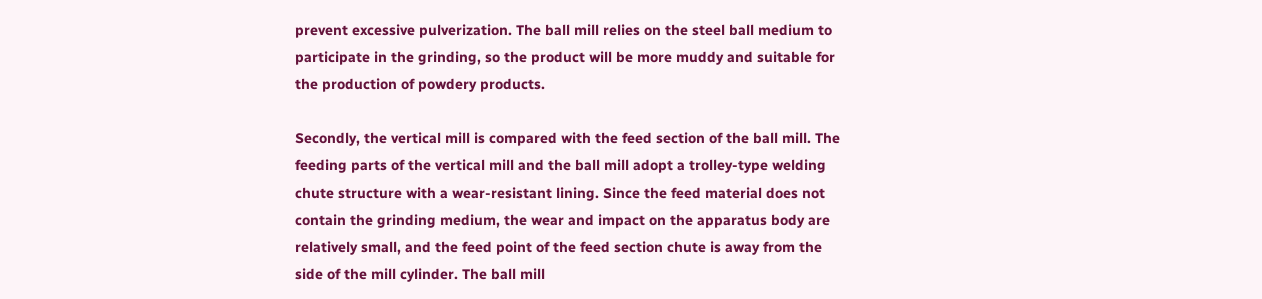prevent excessive pulverization. The ball mill relies on the steel ball medium to participate in the grinding, so the product will be more muddy and suitable for the production of powdery products.

Secondly, the vertical mill is compared with the feed section of the ball mill. The feeding parts of the vertical mill and the ball mill adopt a trolley-type welding chute structure with a wear-resistant lining. Since the feed material does not contain the grinding medium, the wear and impact on the apparatus body are relatively small, and the feed point of the feed section chute is away from the side of the mill cylinder. The ball mill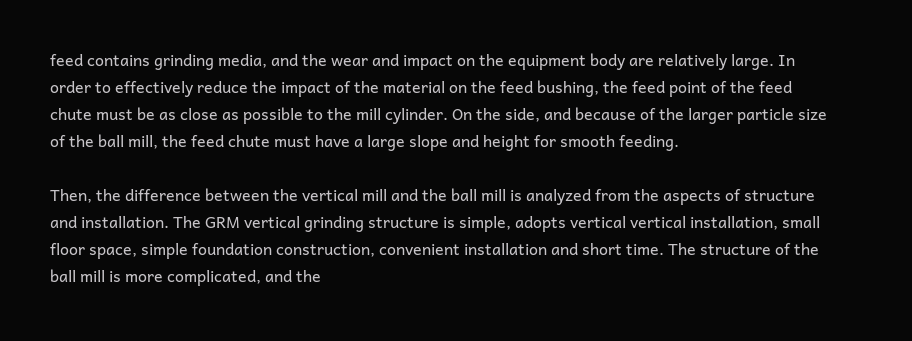feed contains grinding media, and the wear and impact on the equipment body are relatively large. In order to effectively reduce the impact of the material on the feed bushing, the feed point of the feed chute must be as close as possible to the mill cylinder. On the side, and because of the larger particle size of the ball mill, the feed chute must have a large slope and height for smooth feeding.

Then, the difference between the vertical mill and the ball mill is analyzed from the aspects of structure and installation. The GRM vertical grinding structure is simple, adopts vertical vertical installation, small floor space, simple foundation construction, convenient installation and short time. The structure of the ball mill is more complicated, and the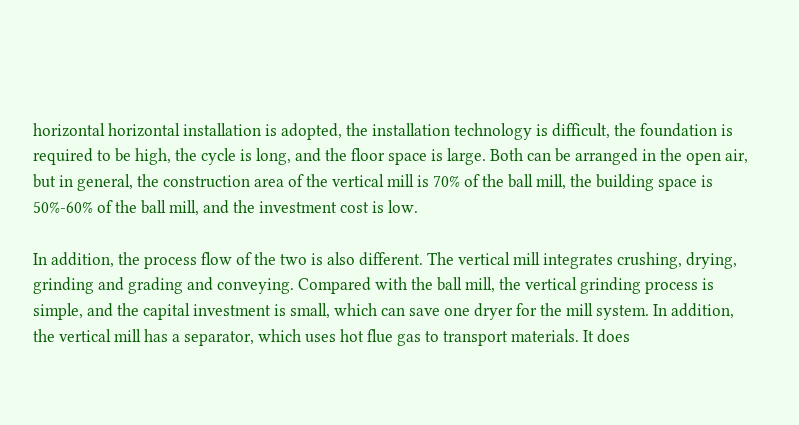horizontal horizontal installation is adopted, the installation technology is difficult, the foundation is required to be high, the cycle is long, and the floor space is large. Both can be arranged in the open air, but in general, the construction area of the vertical mill is 70% of the ball mill, the building space is 50%-60% of the ball mill, and the investment cost is low.

In addition, the process flow of the two is also different. The vertical mill integrates crushing, drying, grinding and grading and conveying. Compared with the ball mill, the vertical grinding process is simple, and the capital investment is small, which can save one dryer for the mill system. In addition, the vertical mill has a separator, which uses hot flue gas to transport materials. It does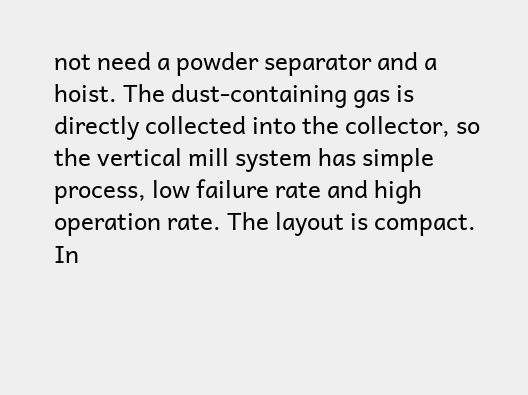not need a powder separator and a hoist. The dust-containing gas is directly collected into the collector, so the vertical mill system has simple process, low failure rate and high operation rate. The layout is compact. In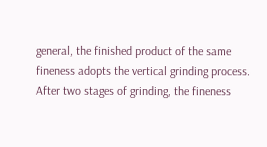general, the finished product of the same fineness adopts the vertical grinding process. After two stages of grinding, the fineness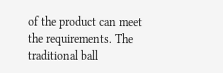of the product can meet the requirements. The traditional ball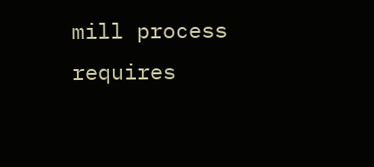mill process requires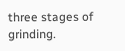three stages of grinding.